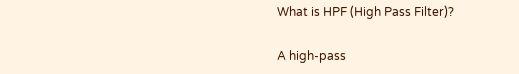What is HPF (High Pass Filter)?

A high-pass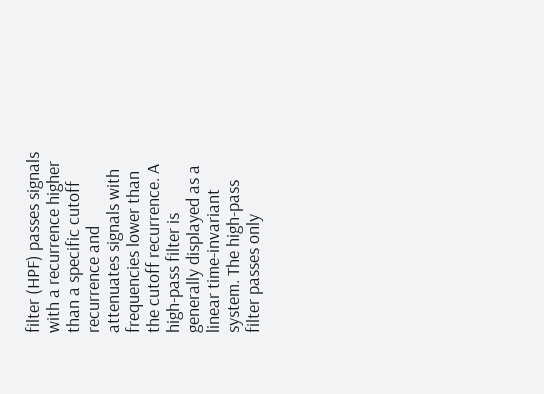filter (HPF) passes signals with a recurrence higher than a specific cutoff recurrence and attenuates signals with frequencies lower than the cutoff recurrence. A high-pass filter is generally displayed as a linear time-invariant system. The high-pass filter passes only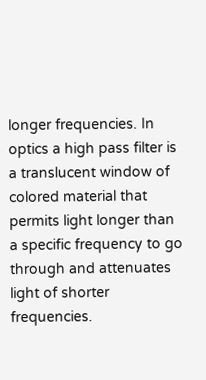longer frequencies. In optics a high pass filter is a translucent window of colored material that permits light longer than a specific frequency to go through and attenuates light of shorter frequencies.